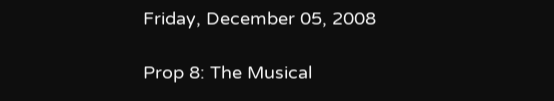Friday, December 05, 2008

Prop 8: The Musical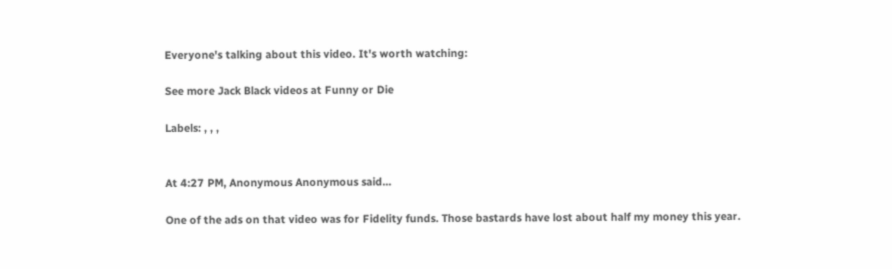Everyone's talking about this video. It's worth watching:

See more Jack Black videos at Funny or Die

Labels: , , ,


At 4:27 PM, Anonymous Anonymous said...

One of the ads on that video was for Fidelity funds. Those bastards have lost about half my money this year.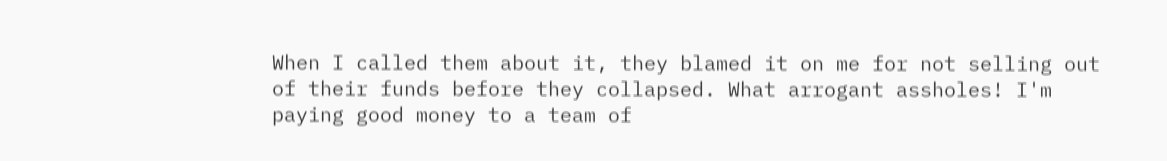When I called them about it, they blamed it on me for not selling out of their funds before they collapsed. What arrogant assholes! I'm paying good money to a team of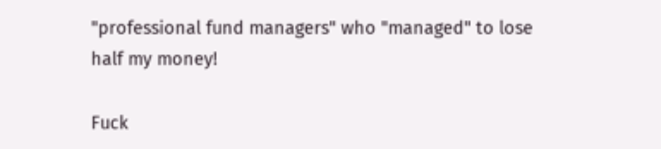"professional fund managers" who "managed" to lose half my money!

Fuck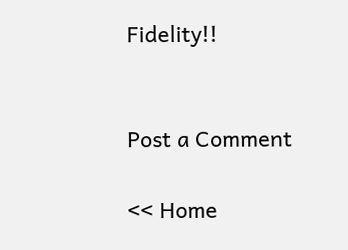Fidelity!!


Post a Comment

<< Home